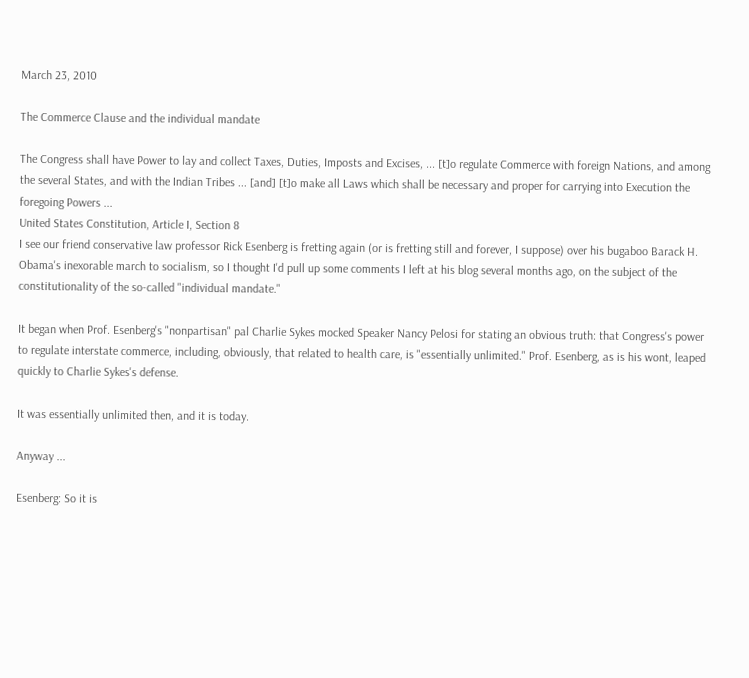March 23, 2010

The Commerce Clause and the individual mandate

The Congress shall have Power to lay and collect Taxes, Duties, Imposts and Excises, ... [t]o regulate Commerce with foreign Nations, and among the several States, and with the Indian Tribes ... [and] [t]o make all Laws which shall be necessary and proper for carrying into Execution the foregoing Powers ...
United States Constitution, Article I, Section 8
I see our friend conservative law professor Rick Esenberg is fretting again (or is fretting still and forever, I suppose) over his bugaboo Barack H. Obama's inexorable march to socialism, so I thought I'd pull up some comments I left at his blog several months ago, on the subject of the constitutionality of the so-called "individual mandate."

It began when Prof. Esenberg's "nonpartisan" pal Charlie Sykes mocked Speaker Nancy Pelosi for stating an obvious truth: that Congress's power to regulate interstate commerce, including, obviously, that related to health care, is "essentially unlimited." Prof. Esenberg, as is his wont, leaped quickly to Charlie Sykes's defense.

It was essentially unlimited then, and it is today.

Anyway ...

Esenberg: So it is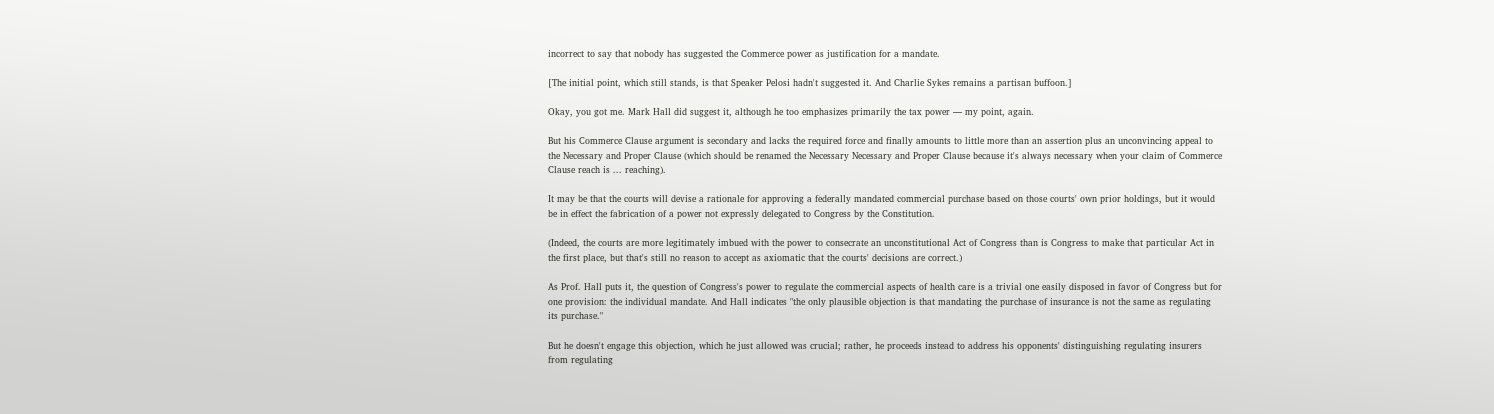incorrect to say that nobody has suggested the Commerce power as justification for a mandate.

[The initial point, which still stands, is that Speaker Pelosi hadn't suggested it. And Charlie Sykes remains a partisan buffoon.]

Okay, you got me. Mark Hall did suggest it, although he too emphasizes primarily the tax power — my point, again.

But his Commerce Clause argument is secondary and lacks the required force and finally amounts to little more than an assertion plus an unconvincing appeal to the Necessary and Proper Clause (which should be renamed the Necessary Necessary and Proper Clause because it's always necessary when your claim of Commerce Clause reach is ... reaching).

It may be that the courts will devise a rationale for approving a federally mandated commercial purchase based on those courts' own prior holdings, but it would be in effect the fabrication of a power not expressly delegated to Congress by the Constitution.

(Indeed, the courts are more legitimately imbued with the power to consecrate an unconstitutional Act of Congress than is Congress to make that particular Act in the first place, but that's still no reason to accept as axiomatic that the courts' decisions are correct.)

As Prof. Hall puts it, the question of Congress's power to regulate the commercial aspects of health care is a trivial one easily disposed in favor of Congress but for one provision: the individual mandate. And Hall indicates "the only plausible objection is that mandating the purchase of insurance is not the same as regulating its purchase."

But he doesn't engage this objection, which he just allowed was crucial; rather, he proceeds instead to address his opponents' distinguishing regulating insurers from regulating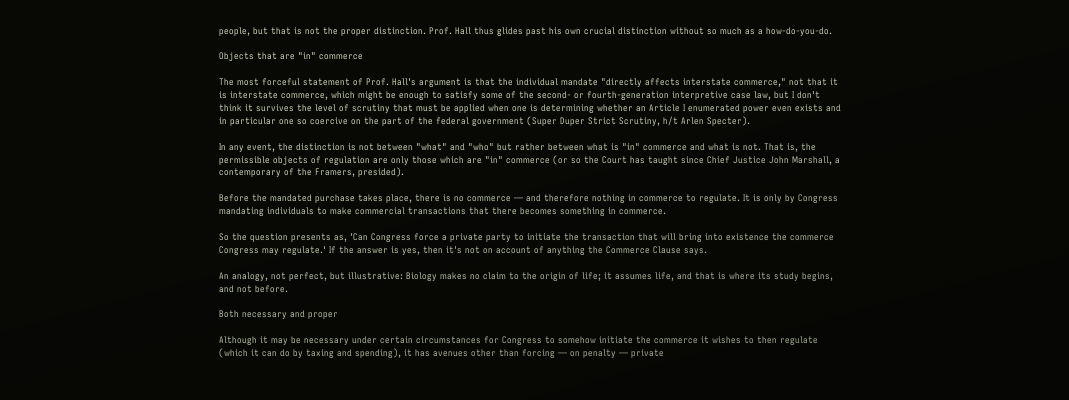people, but that is not the proper distinction. Prof. Hall thus glides past his own crucial distinction without so much as a how-do-you-do.

Objects that are "in" commerce

The most forceful statement of Prof. Hall's argument is that the individual mandate "directly affects interstate commerce," not that it is interstate commerce, which might be enough to satisfy some of the second- or fourth-generation interpretive case law, but I don't think it survives the level of scrutiny that must be applied when one is determining whether an Article I enumerated power even exists and in particular one so coercive on the part of the federal government (Super Duper Strict Scrutiny, h/t Arlen Specter).

In any event, the distinction is not between "what" and "who" but rather between what is "in" commerce and what is not. That is, the permissible objects of regulation are only those which are "in" commerce (or so the Court has taught since Chief Justice John Marshall, a contemporary of the Framers, presided).

Before the mandated purchase takes place, there is no commerce — and therefore nothing in commerce to regulate. It is only by Congress mandating individuals to make commercial transactions that there becomes something in commerce.

So the question presents as, 'Can Congress force a private party to initiate the transaction that will bring into existence the commerce Congress may regulate.' If the answer is yes, then it's not on account of anything the Commerce Clause says.

An analogy, not perfect, but illustrative: Biology makes no claim to the origin of life; it assumes life, and that is where its study begins, and not before.

Both necessary and proper

Although it may be necessary under certain circumstances for Congress to somehow initiate the commerce it wishes to then regulate (which it can do by taxing and spending), it has avenues other than forcing — on penalty — private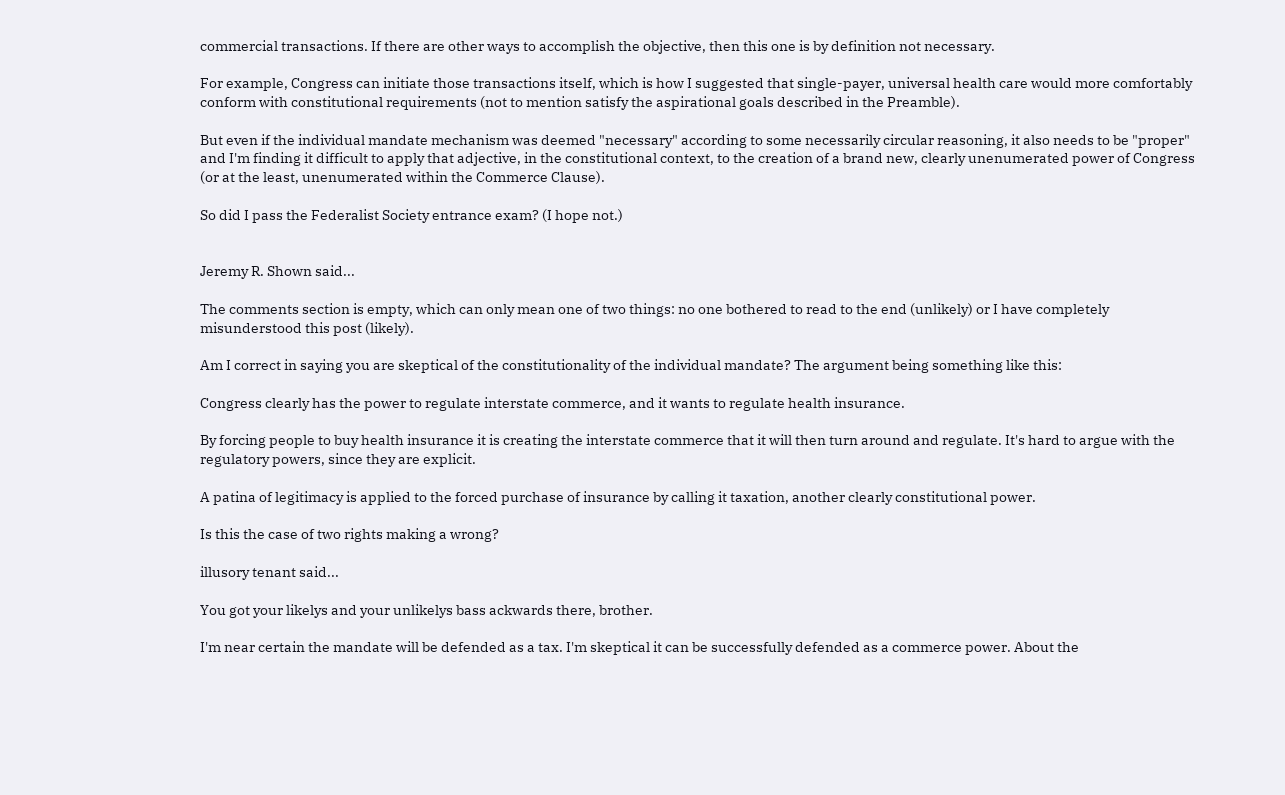commercial transactions. If there are other ways to accomplish the objective, then this one is by definition not necessary.

For example, Congress can initiate those transactions itself, which is how I suggested that single-payer, universal health care would more comfortably conform with constitutional requirements (not to mention satisfy the aspirational goals described in the Preamble).

But even if the individual mandate mechanism was deemed "necessary" according to some necessarily circular reasoning, it also needs to be "proper" and I'm finding it difficult to apply that adjective, in the constitutional context, to the creation of a brand new, clearly unenumerated power of Congress (or at the least, unenumerated within the Commerce Clause).

So did I pass the Federalist Society entrance exam? (I hope not.)


Jeremy R. Shown said...

The comments section is empty, which can only mean one of two things: no one bothered to read to the end (unlikely) or I have completely misunderstood this post (likely).

Am I correct in saying you are skeptical of the constitutionality of the individual mandate? The argument being something like this:

Congress clearly has the power to regulate interstate commerce, and it wants to regulate health insurance.

By forcing people to buy health insurance it is creating the interstate commerce that it will then turn around and regulate. It's hard to argue with the regulatory powers, since they are explicit.

A patina of legitimacy is applied to the forced purchase of insurance by calling it taxation, another clearly constitutional power.

Is this the case of two rights making a wrong?

illusory tenant said...

You got your likelys and your unlikelys bass ackwards there, brother.

I'm near certain the mandate will be defended as a tax. I'm skeptical it can be successfully defended as a commerce power. About the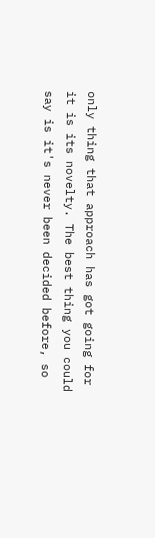only thing that approach has got going for it is its novelty. The best thing you could say is it's never been decided before, so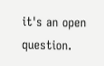it's an open question.